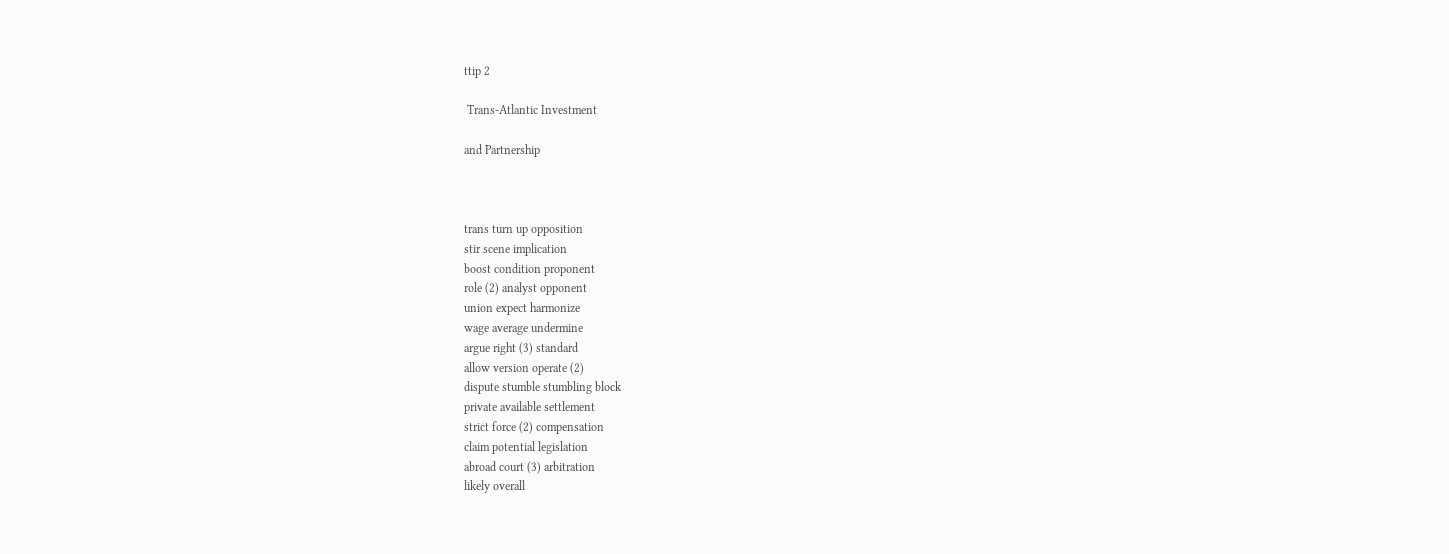ttip 2

 Trans-Atlantic Investment

and Partnership



trans turn up opposition
stir scene implication
boost condition proponent
role (2) analyst opponent
union expect harmonize
wage average undermine
argue right (3) standard
allow version operate (2)
dispute stumble stumbling block
private available settlement
strict force (2) compensation
claim potential legislation
abroad court (3) arbitration
likely overall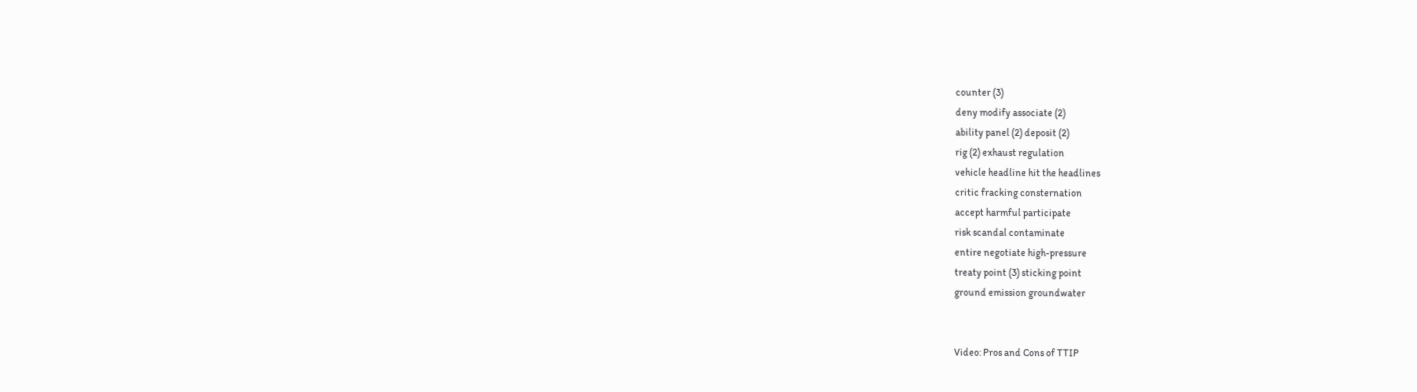counter (3)
deny modify associate (2)
ability panel (2) deposit (2)
rig (2) exhaust regulation
vehicle headline hit the headlines
critic fracking consternation
accept harmful participate
risk scandal contaminate
entire negotiate high-pressure
treaty point (3) sticking point
ground emission groundwater


Video: Pros and Cons of TTIP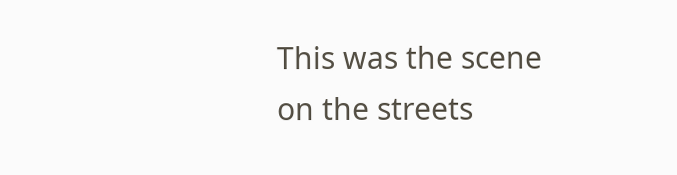This was the scene on the streets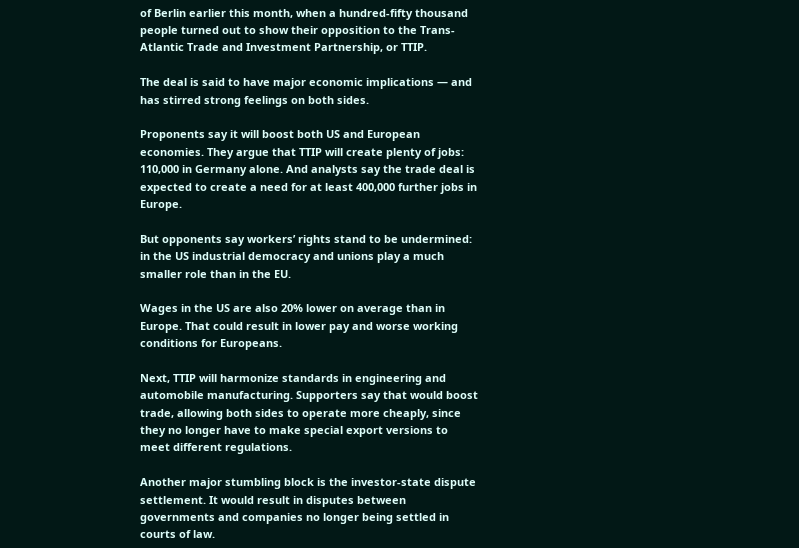of Berlin earlier this month, when a hundred-fifty thousand people turned out to show their opposition to the Trans-Atlantic Trade and Investment Partnership, or TTIP.

The deal is said to have major economic implications — and has stirred strong feelings on both sides.

Proponents say it will boost both US and European economies. They argue that TTIP will create plenty of jobs: 110,000 in Germany alone. And analysts say the trade deal is expected to create a need for at least 400,000 further jobs in Europe.

But opponents say workers’ rights stand to be undermined: in the US industrial democracy and unions play a much smaller role than in the EU.

Wages in the US are also 20% lower on average than in Europe. That could result in lower pay and worse working conditions for Europeans.

Next, TTIP will harmonize standards in engineering and automobile manufacturing. Supporters say that would boost trade, allowing both sides to operate more cheaply, since they no longer have to make special export versions to meet different regulations.

Another major stumbling block is the investor-state dispute settlement. It would result in disputes between governments and companies no longer being settled in courts of law.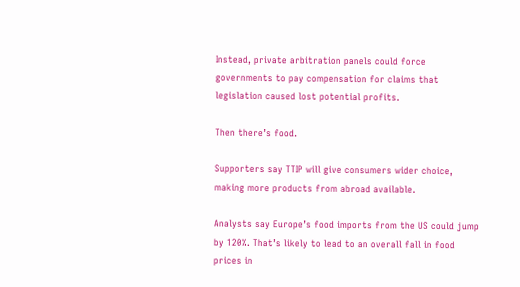Instead, private arbitration panels could force governments to pay compensation for claims that legislation caused lost potential profits.

Then there’s food.

Supporters say TTIP will give consumers wider choice, making more products from abroad available.

Analysts say Europe’s food imports from the US could jump by 120%. That’s likely to lead to an overall fall in food prices in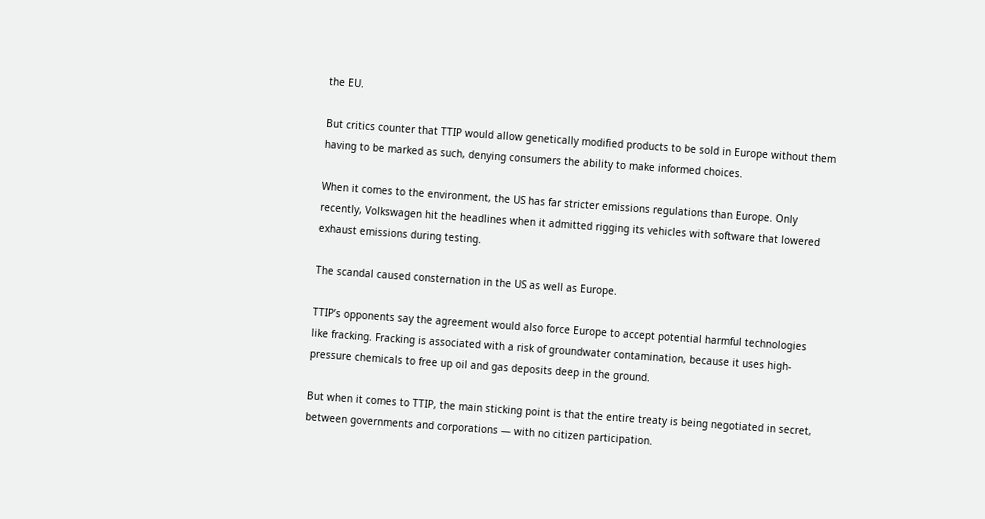the EU.

But critics counter that TTIP would allow genetically modified products to be sold in Europe without them having to be marked as such, denying consumers the ability to make informed choices.

When it comes to the environment, the US has far stricter emissions regulations than Europe. Only recently, Volkswagen hit the headlines when it admitted rigging its vehicles with software that lowered exhaust emissions during testing.

The scandal caused consternation in the US as well as Europe.

TTIP’s opponents say the agreement would also force Europe to accept potential harmful technologies like fracking. Fracking is associated with a risk of groundwater contamination, because it uses high-pressure chemicals to free up oil and gas deposits deep in the ground.

But when it comes to TTIP, the main sticking point is that the entire treaty is being negotiated in secret, between governments and corporations — with no citizen participation.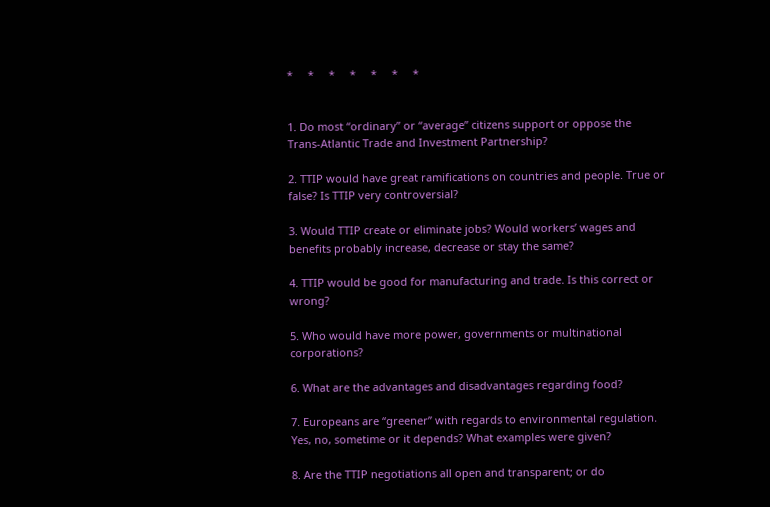*     *     *     *     *     *     *


1. Do most “ordinary” or “average” citizens support or oppose the Trans-Atlantic Trade and Investment Partnership?

2. TTIP would have great ramifications on countries and people. True or false? Is TTIP very controversial?

3. Would TTIP create or eliminate jobs? Would workers’ wages and benefits probably increase, decrease or stay the same?

4. TTIP would be good for manufacturing and trade. Is this correct or wrong?

5. Who would have more power, governments or multinational corporations?

6. What are the advantages and disadvantages regarding food?

7. Europeans are “greener” with regards to environmental regulation. Yes, no, sometime or it depends? What examples were given?

8. Are the TTIP negotiations all open and transparent; or do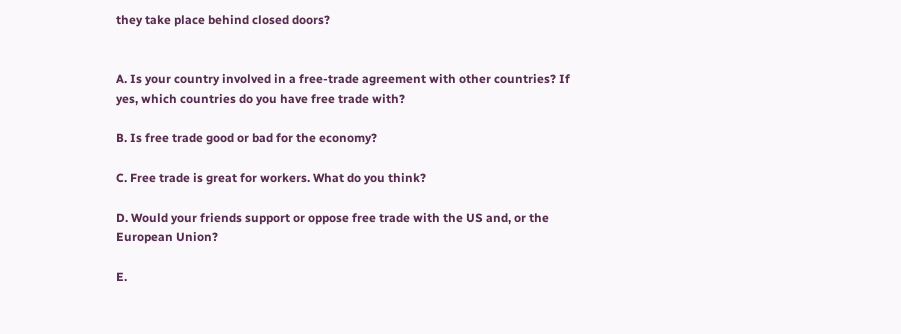they take place behind closed doors?


A. Is your country involved in a free-trade agreement with other countries? If yes, which countries do you have free trade with?

B. Is free trade good or bad for the economy?

C. Free trade is great for workers. What do you think?

D. Would your friends support or oppose free trade with the US and, or the European Union?

E.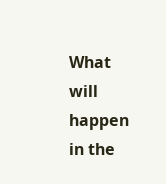What will happen in the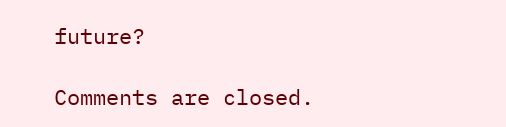future?

Comments are closed.